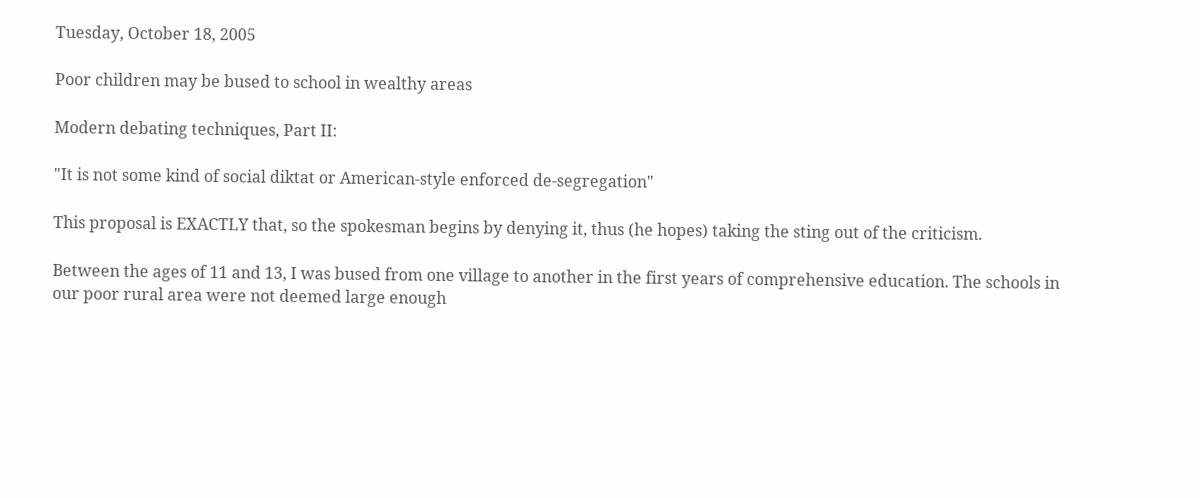Tuesday, October 18, 2005

Poor children may be bused to school in wealthy areas

Modern debating techniques, Part II:

"It is not some kind of social diktat or American-style enforced de-segregation"

This proposal is EXACTLY that, so the spokesman begins by denying it, thus (he hopes) taking the sting out of the criticism.

Between the ages of 11 and 13, I was bused from one village to another in the first years of comprehensive education. The schools in our poor rural area were not deemed large enough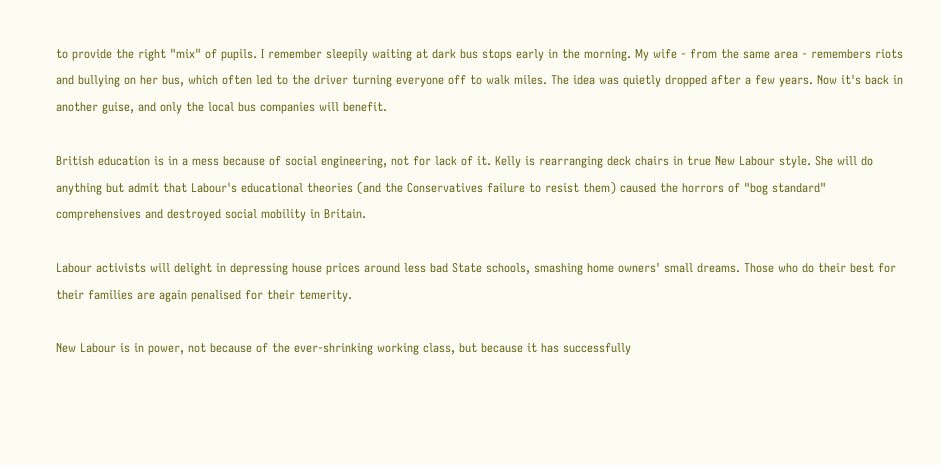to provide the right "mix" of pupils. I remember sleepily waiting at dark bus stops early in the morning. My wife - from the same area - remembers riots and bullying on her bus, which often led to the driver turning everyone off to walk miles. The idea was quietly dropped after a few years. Now it's back in another guise, and only the local bus companies will benefit.

British education is in a mess because of social engineering, not for lack of it. Kelly is rearranging deck chairs in true New Labour style. She will do anything but admit that Labour's educational theories (and the Conservatives failure to resist them) caused the horrors of "bog standard" comprehensives and destroyed social mobility in Britain.

Labour activists will delight in depressing house prices around less bad State schools, smashing home owners' small dreams. Those who do their best for their families are again penalised for their temerity.

New Labour is in power, not because of the ever-shrinking working class, but because it has successfully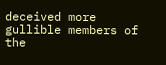deceived more gullible members of the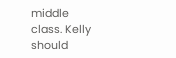middle class. Kelly should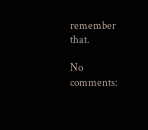remember that.

No comments: